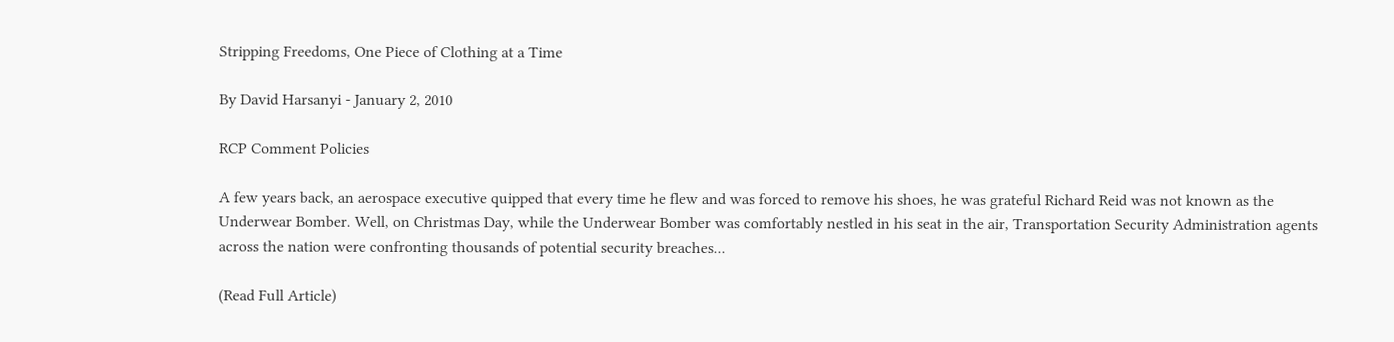Stripping Freedoms, One Piece of Clothing at a Time

By David Harsanyi - January 2, 2010

RCP Comment Policies

A few years back, an aerospace executive quipped that every time he flew and was forced to remove his shoes, he was grateful Richard Reid was not known as the Underwear Bomber. Well, on Christmas Day, while the Underwear Bomber was comfortably nestled in his seat in the air, Transportation Security Administration agents across the nation were confronting thousands of potential security breaches...

(Read Full Article)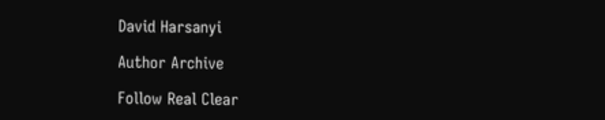David Harsanyi

Author Archive

Follow Real Clear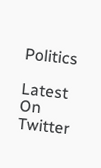Politics

Latest On Twitter